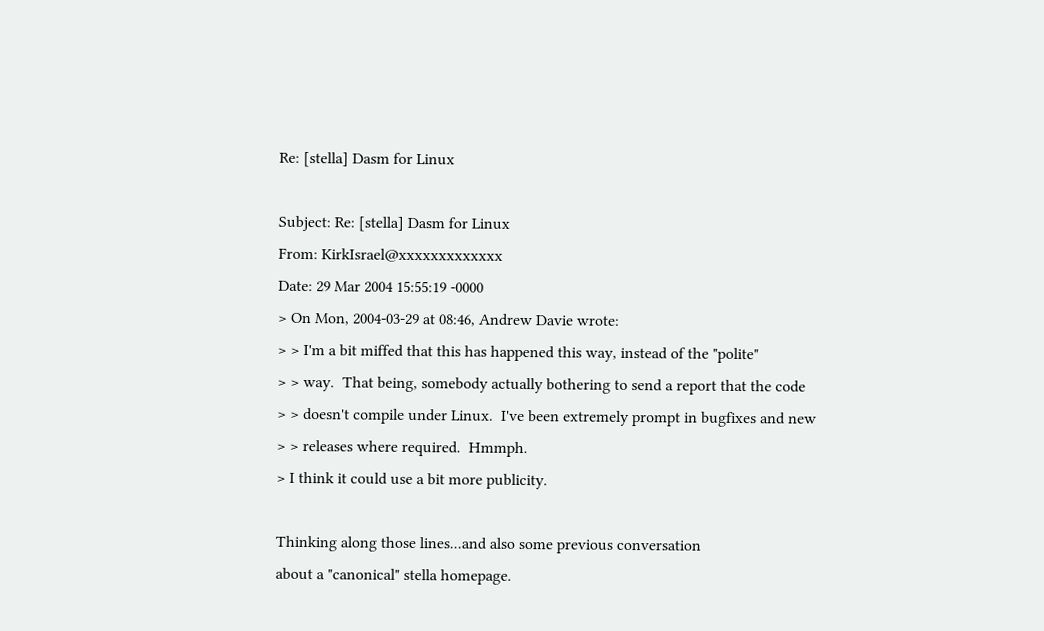Re: [stella] Dasm for Linux

Subject: Re: [stella] Dasm for Linux
From: KirkIsrael@xxxxxxxxxxxxx
Date: 29 Mar 2004 15:55:19 -0000
> On Mon, 2004-03-29 at 08:46, Andrew Davie wrote:
> > I'm a bit miffed that this has happened this way, instead of the "polite"
> > way.  That being, somebody actually bothering to send a report that the code
> > doesn't compile under Linux.  I've been extremely prompt in bugfixes and new
> > releases where required.  Hmmph.
> I think it could use a bit more publicity.

Thinking along those lines...and also some previous conversation
about a "canonical" stella homepage.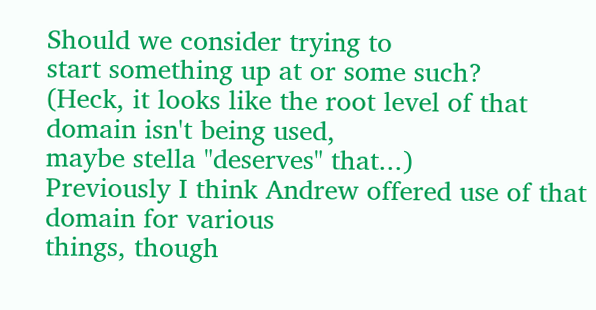Should we consider trying to
start something up at or some such?
(Heck, it looks like the root level of that domain isn't being used,
maybe stella "deserves" that...)
Previously I think Andrew offered use of that domain for various
things, though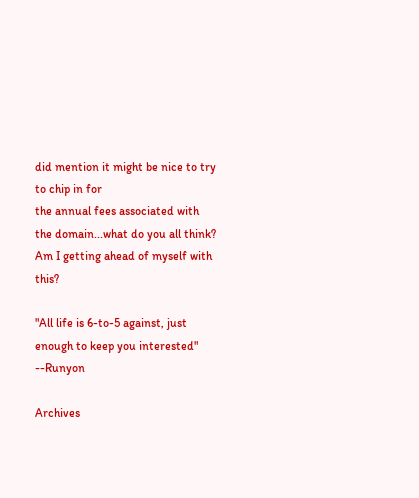did mention it might be nice to try to chip in for
the annual fees associated with the domain...what do you all think?
Am I getting ahead of myself with this?

"All life is 6-to-5 against, just enough to keep you interested" --Runyon

Archives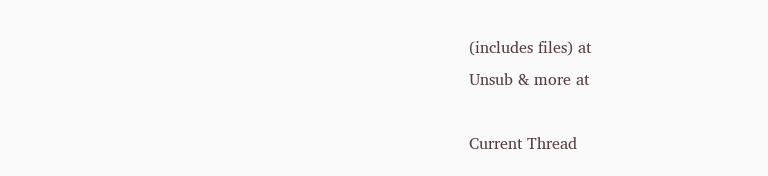(includes files) at
Unsub & more at

Current Thread